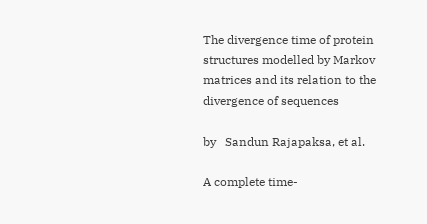The divergence time of protein structures modelled by Markov matrices and its relation to the divergence of sequences

by   Sandun Rajapaksa, et al.

A complete time-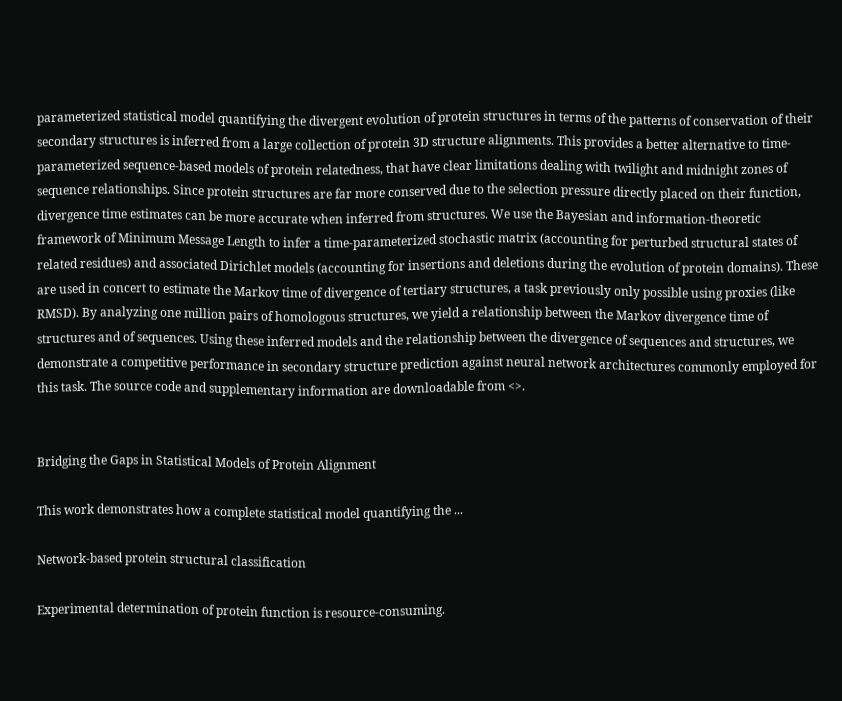parameterized statistical model quantifying the divergent evolution of protein structures in terms of the patterns of conservation of their secondary structures is inferred from a large collection of protein 3D structure alignments. This provides a better alternative to time-parameterized sequence-based models of protein relatedness, that have clear limitations dealing with twilight and midnight zones of sequence relationships. Since protein structures are far more conserved due to the selection pressure directly placed on their function, divergence time estimates can be more accurate when inferred from structures. We use the Bayesian and information-theoretic framework of Minimum Message Length to infer a time-parameterized stochastic matrix (accounting for perturbed structural states of related residues) and associated Dirichlet models (accounting for insertions and deletions during the evolution of protein domains). These are used in concert to estimate the Markov time of divergence of tertiary structures, a task previously only possible using proxies (like RMSD). By analyzing one million pairs of homologous structures, we yield a relationship between the Markov divergence time of structures and of sequences. Using these inferred models and the relationship between the divergence of sequences and structures, we demonstrate a competitive performance in secondary structure prediction against neural network architectures commonly employed for this task. The source code and supplementary information are downloadable from <>.


Bridging the Gaps in Statistical Models of Protein Alignment

This work demonstrates how a complete statistical model quantifying the ...

Network-based protein structural classification

Experimental determination of protein function is resource-consuming.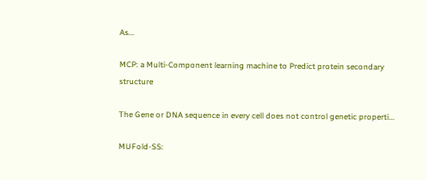As...

MCP: a Multi-Component learning machine to Predict protein secondary structure

The Gene or DNA sequence in every cell does not control genetic properti...

MUFold-SS: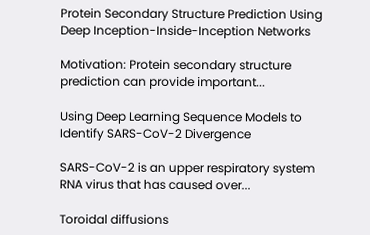Protein Secondary Structure Prediction Using Deep Inception-Inside-Inception Networks

Motivation: Protein secondary structure prediction can provide important...

Using Deep Learning Sequence Models to Identify SARS-CoV-2 Divergence

SARS-CoV-2 is an upper respiratory system RNA virus that has caused over...

Toroidal diffusions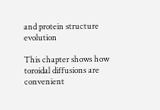and protein structure evolution

This chapter shows how toroidal diffusions are convenient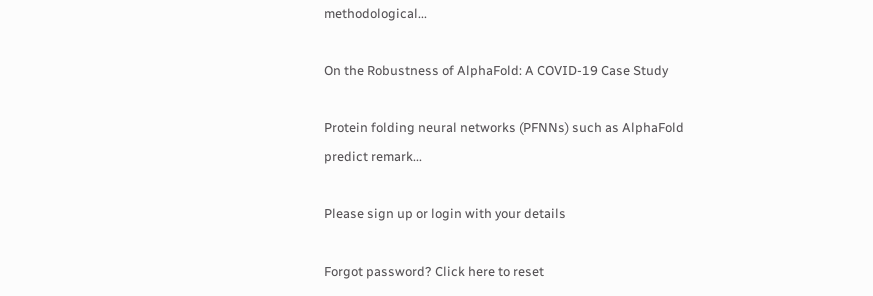methodological...

On the Robustness of AlphaFold: A COVID-19 Case Study

Protein folding neural networks (PFNNs) such as AlphaFold predict remark...

Please sign up or login with your details

Forgot password? Click here to reset